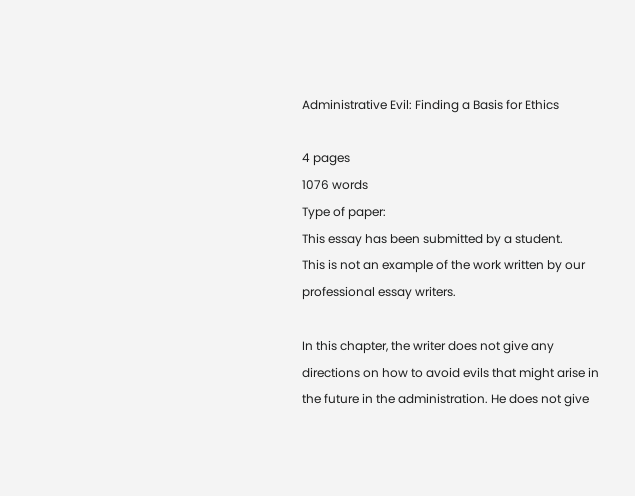Administrative Evil: Finding a Basis for Ethics

4 pages
1076 words
Type of paper:
This essay has been submitted by a student.
This is not an example of the work written by our professional essay writers.

In this chapter, the writer does not give any directions on how to avoid evils that might arise in the future in the administration. He does not give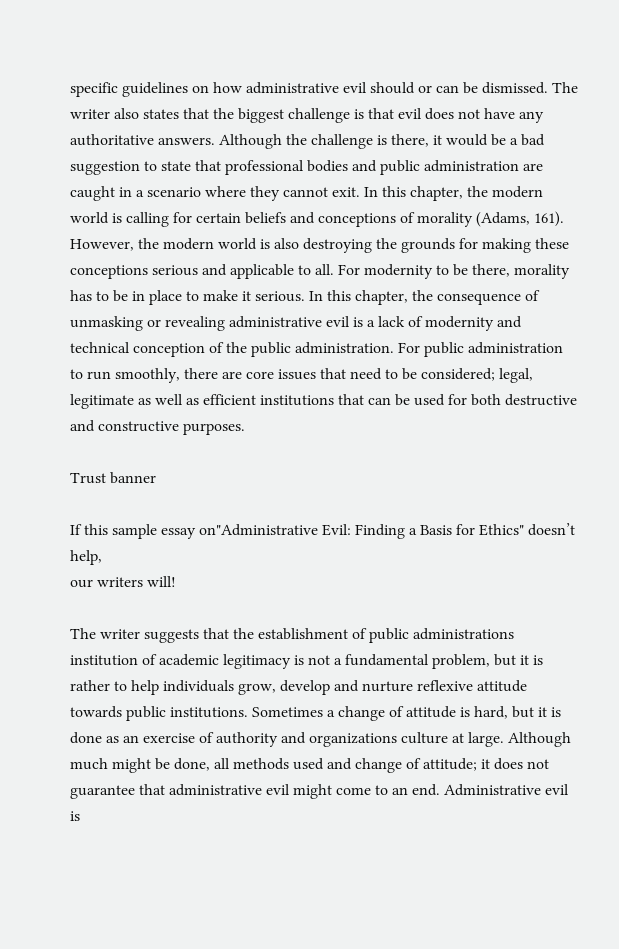specific guidelines on how administrative evil should or can be dismissed. The writer also states that the biggest challenge is that evil does not have any authoritative answers. Although the challenge is there, it would be a bad suggestion to state that professional bodies and public administration are caught in a scenario where they cannot exit. In this chapter, the modern world is calling for certain beliefs and conceptions of morality (Adams, 161). However, the modern world is also destroying the grounds for making these conceptions serious and applicable to all. For modernity to be there, morality has to be in place to make it serious. In this chapter, the consequence of unmasking or revealing administrative evil is a lack of modernity and technical conception of the public administration. For public administration to run smoothly, there are core issues that need to be considered; legal, legitimate as well as efficient institutions that can be used for both destructive and constructive purposes.

Trust banner

If this sample essay on"Administrative Evil: Finding a Basis for Ethics" doesn’t help,
our writers will!

The writer suggests that the establishment of public administrations institution of academic legitimacy is not a fundamental problem, but it is rather to help individuals grow, develop and nurture reflexive attitude towards public institutions. Sometimes a change of attitude is hard, but it is done as an exercise of authority and organizations culture at large. Although much might be done, all methods used and change of attitude; it does not guarantee that administrative evil might come to an end. Administrative evil is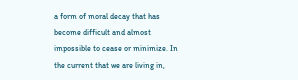a form of moral decay that has become difficult and almost impossible to cease or minimize. In the current that we are living in,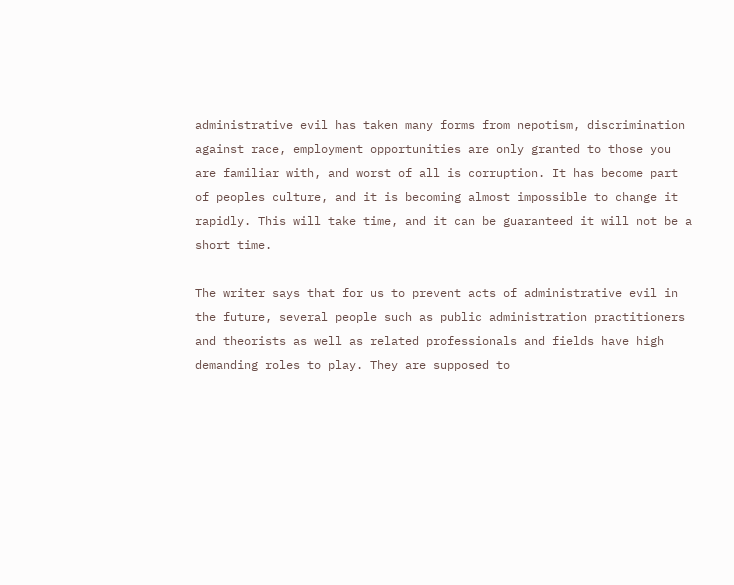administrative evil has taken many forms from nepotism, discrimination against race, employment opportunities are only granted to those you are familiar with, and worst of all is corruption. It has become part of peoples culture, and it is becoming almost impossible to change it rapidly. This will take time, and it can be guaranteed it will not be a short time.

The writer says that for us to prevent acts of administrative evil in the future, several people such as public administration practitioners and theorists as well as related professionals and fields have high demanding roles to play. They are supposed to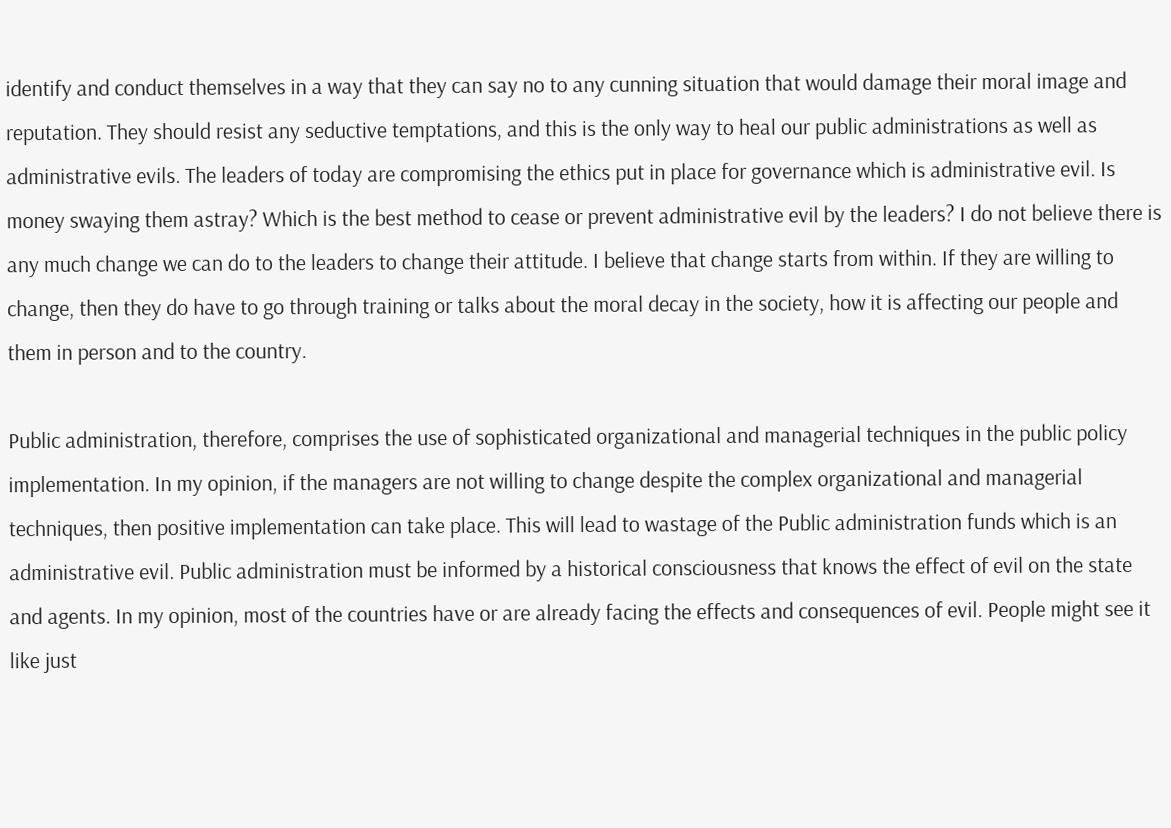identify and conduct themselves in a way that they can say no to any cunning situation that would damage their moral image and reputation. They should resist any seductive temptations, and this is the only way to heal our public administrations as well as administrative evils. The leaders of today are compromising the ethics put in place for governance which is administrative evil. Is money swaying them astray? Which is the best method to cease or prevent administrative evil by the leaders? I do not believe there is any much change we can do to the leaders to change their attitude. I believe that change starts from within. If they are willing to change, then they do have to go through training or talks about the moral decay in the society, how it is affecting our people and them in person and to the country.

Public administration, therefore, comprises the use of sophisticated organizational and managerial techniques in the public policy implementation. In my opinion, if the managers are not willing to change despite the complex organizational and managerial techniques, then positive implementation can take place. This will lead to wastage of the Public administration funds which is an administrative evil. Public administration must be informed by a historical consciousness that knows the effect of evil on the state and agents. In my opinion, most of the countries have or are already facing the effects and consequences of evil. People might see it like just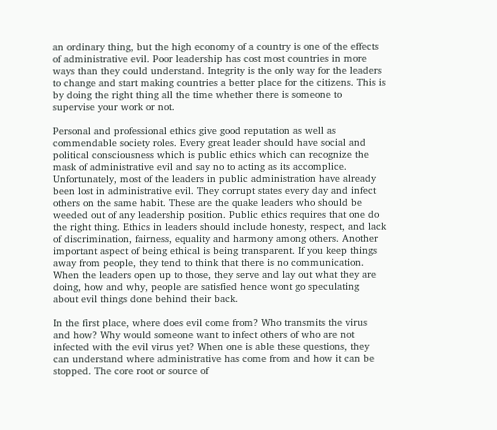an ordinary thing, but the high economy of a country is one of the effects of administrative evil. Poor leadership has cost most countries in more ways than they could understand. Integrity is the only way for the leaders to change and start making countries a better place for the citizens. This is by doing the right thing all the time whether there is someone to supervise your work or not.

Personal and professional ethics give good reputation as well as commendable society roles. Every great leader should have social and political consciousness which is public ethics which can recognize the mask of administrative evil and say no to acting as its accomplice. Unfortunately, most of the leaders in public administration have already been lost in administrative evil. They corrupt states every day and infect others on the same habit. These are the quake leaders who should be weeded out of any leadership position. Public ethics requires that one do the right thing. Ethics in leaders should include honesty, respect, and lack of discrimination, fairness, equality and harmony among others. Another important aspect of being ethical is being transparent. If you keep things away from people, they tend to think that there is no communication. When the leaders open up to those, they serve and lay out what they are doing, how and why, people are satisfied hence wont go speculating about evil things done behind their back.

In the first place, where does evil come from? Who transmits the virus and how? Why would someone want to infect others of who are not infected with the evil virus yet? When one is able these questions, they can understand where administrative has come from and how it can be stopped. The core root or source of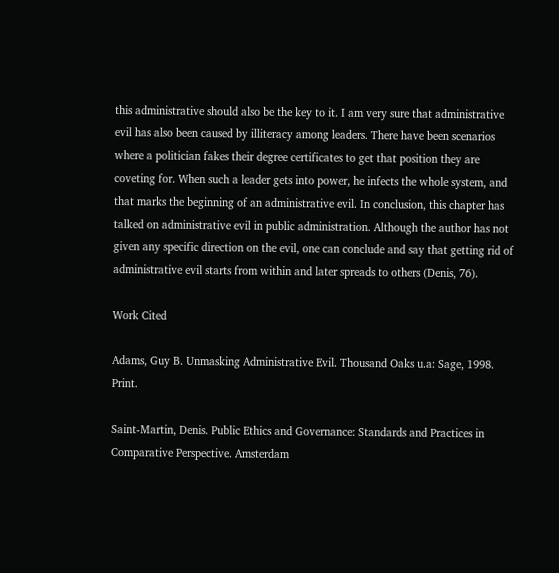this administrative should also be the key to it. I am very sure that administrative evil has also been caused by illiteracy among leaders. There have been scenarios where a politician fakes their degree certificates to get that position they are coveting for. When such a leader gets into power, he infects the whole system, and that marks the beginning of an administrative evil. In conclusion, this chapter has talked on administrative evil in public administration. Although the author has not given any specific direction on the evil, one can conclude and say that getting rid of administrative evil starts from within and later spreads to others (Denis, 76).

Work Cited

Adams, Guy B. Unmasking Administrative Evil. Thousand Oaks u.a: Sage, 1998. Print.

Saint-Martin, Denis. Public Ethics and Governance: Standards and Practices in Comparative Perspective. Amsterdam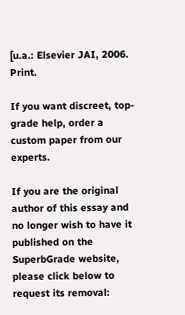[u.a.: Elsevier JAI, 2006. Print.

If you want discreet, top-grade help, order a custom paper from our experts.

If you are the original author of this essay and no longer wish to have it published on the SuperbGrade website, please click below to request its removal: